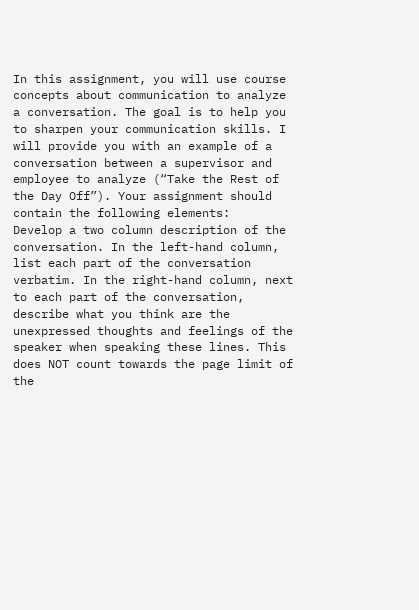In this assignment, you will use course concepts about communication to analyze a conversation. The goal is to help you to sharpen your communication skills. I will provide you with an example of a conversation between a supervisor and employee to analyze (“Take the Rest of the Day Off”). Your assignment should contain the following elements:
Develop a two column description of the conversation. In the left-hand column, list each part of the conversation verbatim. In the right-hand column, next to each part of the conversation, describe what you think are the unexpressed thoughts and feelings of the speaker when speaking these lines. This does NOT count towards the page limit of the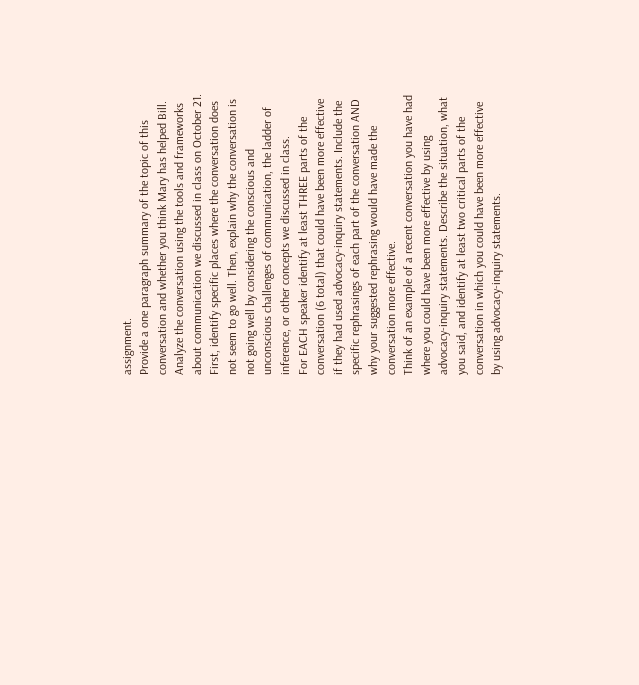assignment.
Provide a one paragraph summary of the topic of this conversation and whether you think Mary has helped Bill.
Analyze the conversation using the tools and frameworks about communication we discussed in class on October 21. First, identify specific places where the conversation does not seem to go well. Then, explain why the conversation is not going well by considering the conscious and unconscious challenges of communication, the ladder of inference, or other concepts we discussed in class.
For EACH speaker identify at least THREE parts of the conversation (6 total) that could have been more effective if they had used advocacy-inquiry statements. Include the specific rephrasings of each part of the conversation AND why your suggested rephrasing would have made the conversation more effective.
Think of an example of a recent conversation you have had where you could have been more effective by using advocacy-inquiry statements. Describe the situation, what you said, and identify at least two critical parts of the conversation in which you could have been more effective by using advocacy-inquiry statements.